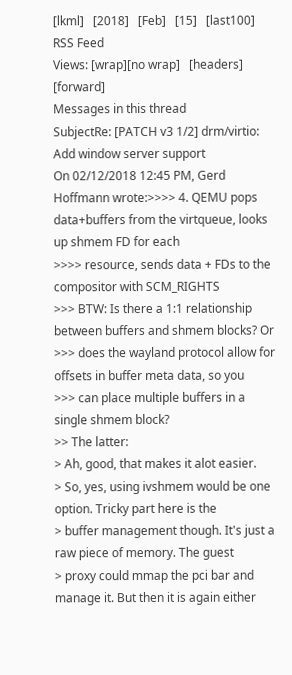[lkml]   [2018]   [Feb]   [15]   [last100]   RSS Feed
Views: [wrap][no wrap]   [headers]  [forward]
Messages in this thread
SubjectRe: [PATCH v3 1/2] drm/virtio: Add window server support
On 02/12/2018 12:45 PM, Gerd Hoffmann wrote:>>>> 4. QEMU pops
data+buffers from the virtqueue, looks up shmem FD for each
>>>> resource, sends data + FDs to the compositor with SCM_RIGHTS
>>> BTW: Is there a 1:1 relationship between buffers and shmem blocks? Or
>>> does the wayland protocol allow for offsets in buffer meta data, so you
>>> can place multiple buffers in a single shmem block?
>> The latter:
> Ah, good, that makes it alot easier.
> So, yes, using ivshmem would be one option. Tricky part here is the
> buffer management though. It's just a raw piece of memory. The guest
> proxy could mmap the pci bar and manage it. But then it is again either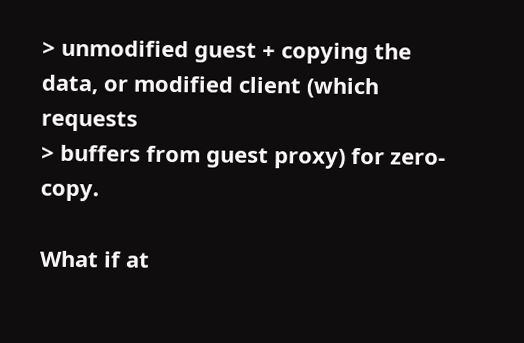> unmodified guest + copying the data, or modified client (which requests
> buffers from guest proxy) for zero-copy.

What if at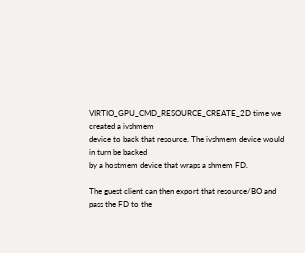VIRTIO_GPU_CMD_RESOURCE_CREATE_2D time we created a ivshmem
device to back that resource. The ivshmem device would in turn be backed
by a hostmem device that wraps a shmem FD.

The guest client can then export that resource/BO and pass the FD to the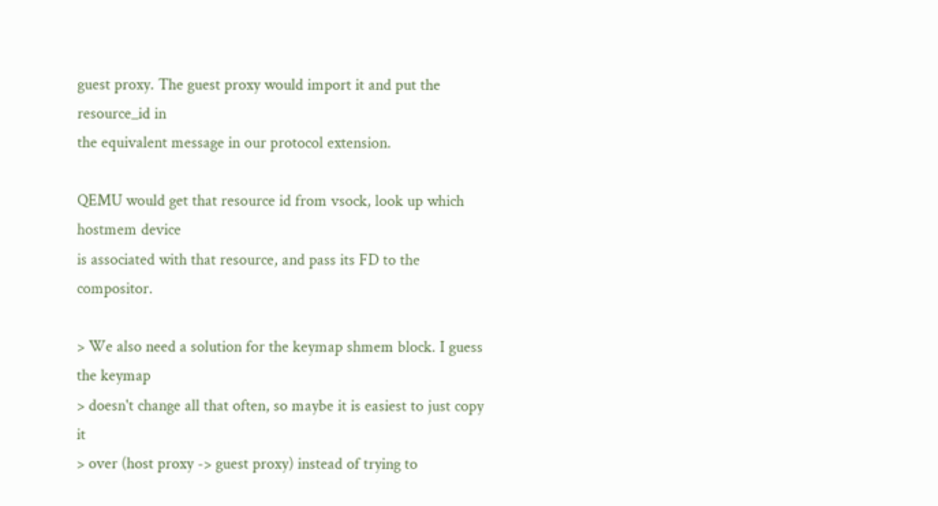guest proxy. The guest proxy would import it and put the resource_id in
the equivalent message in our protocol extension.

QEMU would get that resource id from vsock, look up which hostmem device
is associated with that resource, and pass its FD to the compositor.

> We also need a solution for the keymap shmem block. I guess the keymap
> doesn't change all that often, so maybe it is easiest to just copy it
> over (host proxy -> guest proxy) instead of trying to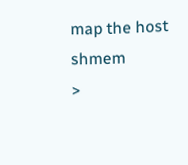map the host shmem
>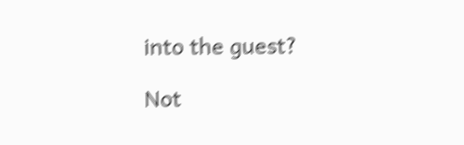into the guest?

Not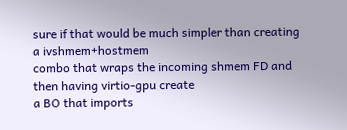sure if that would be much simpler than creating a ivshmem+hostmem
combo that wraps the incoming shmem FD and then having virtio-gpu create
a BO that imports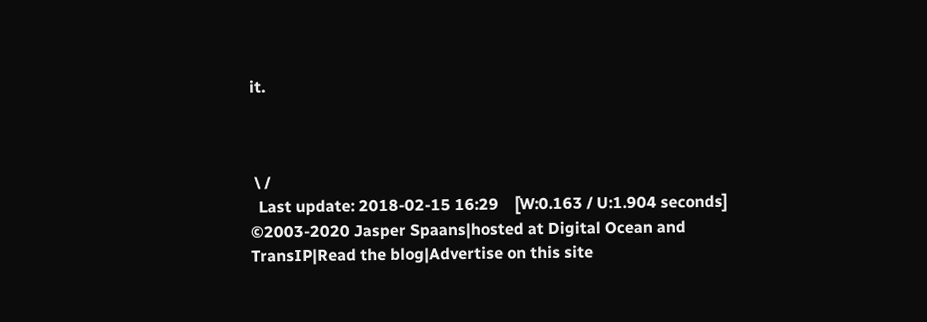it.



 \ /
  Last update: 2018-02-15 16:29    [W:0.163 / U:1.904 seconds]
©2003-2020 Jasper Spaans|hosted at Digital Ocean and TransIP|Read the blog|Advertise on this site